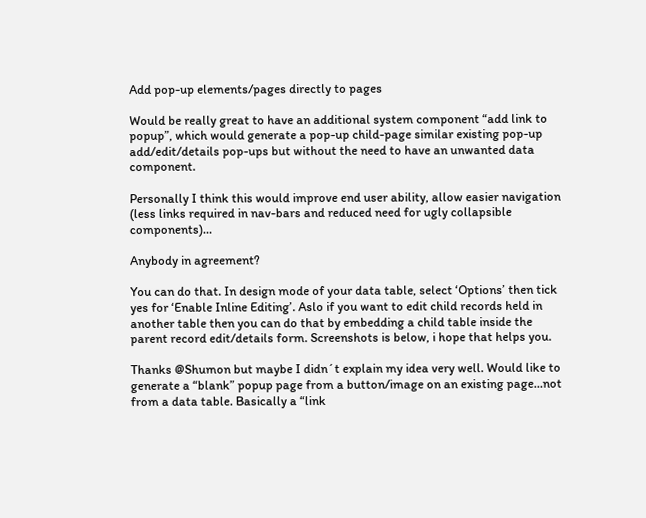Add pop-up elements/pages directly to pages

Would be really great to have an additional system component “add link to popup”, which would generate a pop-up child-page similar existing pop-up add/edit/details pop-ups but without the need to have an unwanted data component.

Personally I think this would improve end user ability, allow easier navigation (less links required in nav-bars and reduced need for ugly collapsible components)…

Anybody in agreement?

You can do that. In design mode of your data table, select ‘Options’ then tick yes for ‘Enable Inline Editing’. Aslo if you want to edit child records held in another table then you can do that by embedding a child table inside the parent record edit/details form. Screenshots is below, i hope that helps you.

Thanks @Shumon but maybe I didn´t explain my idea very well. Would like to generate a “blank” popup page from a button/image on an existing page…not from a data table. Basically a “link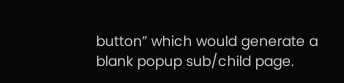button” which would generate a blank popup sub/child page.